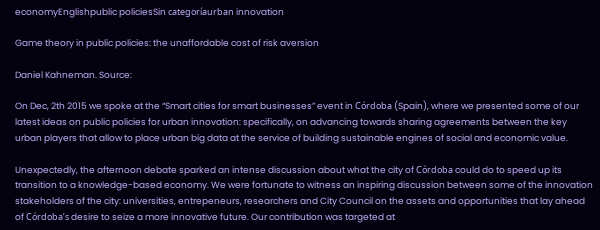economyEnglishpublic policiesSin categoríaurban innovation

Game theory in public policies: the unaffordable cost of risk aversion

Daniel Kahneman. Source:

On Dec, 2th 2015 we spoke at the “Smart cities for smart businesses” event in Córdoba (Spain), where we presented some of our latest ideas on public policies for urban innovation: specifically, on advancing towards sharing agreements between the key urban players that allow to place urban big data at the service of building sustainable engines of social and economic value.

Unexpectedly, the afternoon debate sparked an intense discussion about what the city of Córdoba could do to speed up its transition to a knowledge-based economy. We were fortunate to witness an inspiring discussion between some of the innovation stakeholders of the city: universities, entrepeneurs, researchers and City Council on the assets and opportunities that lay ahead of Córdoba’s desire to seize a more innovative future. Our contribution was targeted at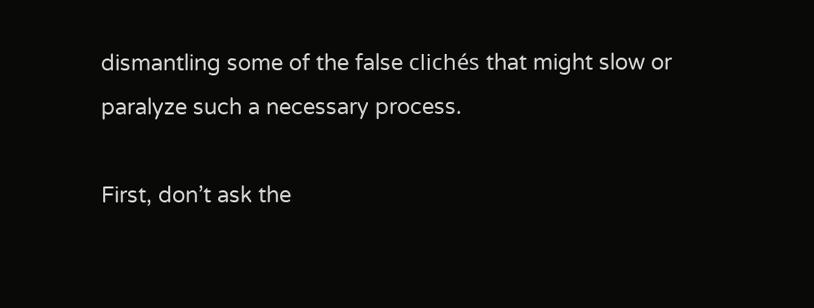dismantling some of the false clichés that might slow or paralyze such a necessary process.

First, don’t ask the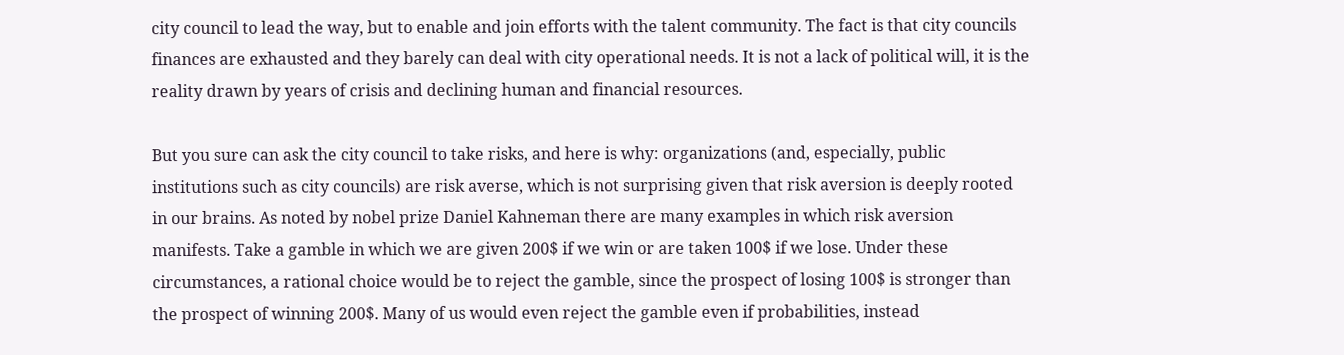city council to lead the way, but to enable and join efforts with the talent community. The fact is that city councils finances are exhausted and they barely can deal with city operational needs. It is not a lack of political will, it is the reality drawn by years of crisis and declining human and financial resources.

But you sure can ask the city council to take risks, and here is why: organizations (and, especially, public institutions such as city councils) are risk averse, which is not surprising given that risk aversion is deeply rooted in our brains. As noted by nobel prize Daniel Kahneman there are many examples in which risk aversion manifests. Take a gamble in which we are given 200$ if we win or are taken 100$ if we lose. Under these circumstances, a rational choice would be to reject the gamble, since the prospect of losing 100$ is stronger than the prospect of winning 200$. Many of us would even reject the gamble even if probabilities, instead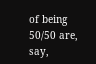of being 50/50 are, say,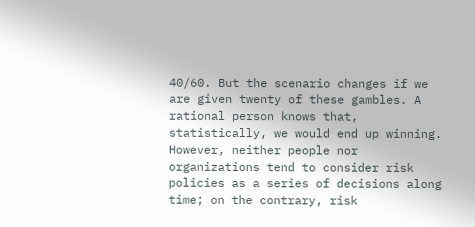40/60. But the scenario changes if we are given twenty of these gambles. A rational person knows that, statistically, we would end up winning. However, neither people nor organizations tend to consider risk policies as a series of decisions along time; on the contrary, risk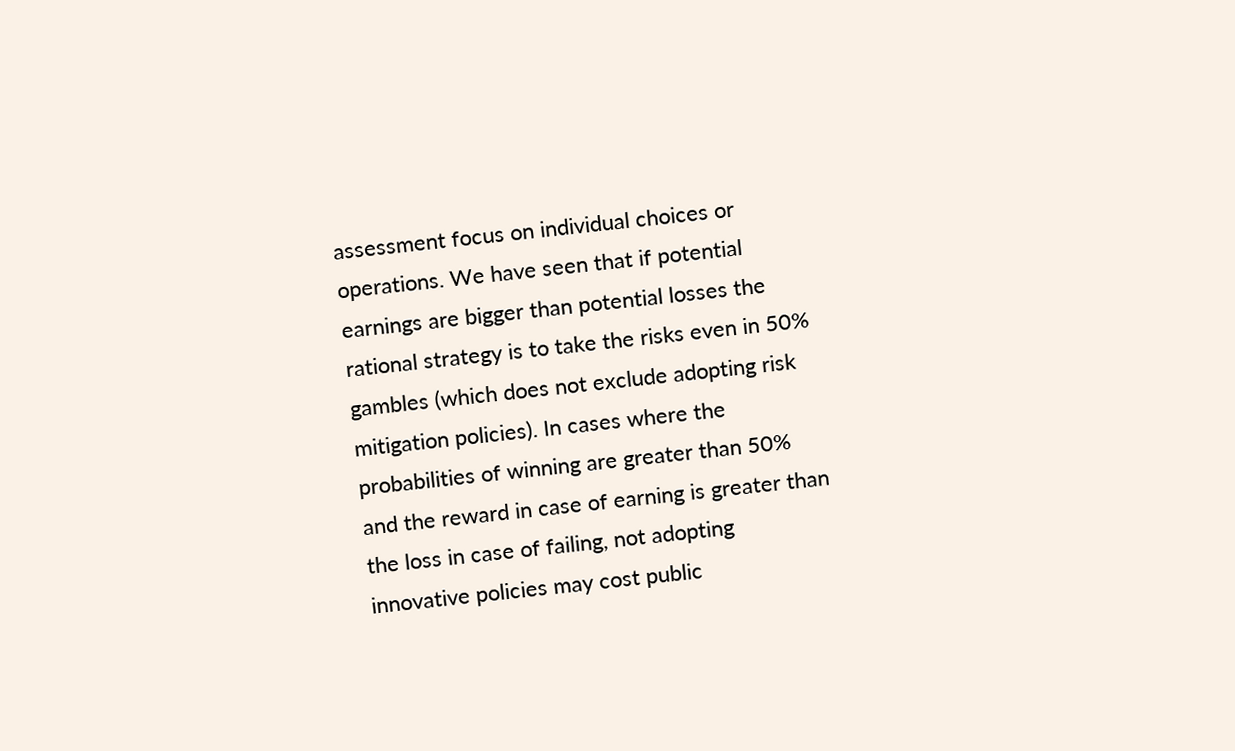assessment focus on individual choices or operations. We have seen that if potential earnings are bigger than potential losses the rational strategy is to take the risks even in 50% gambles (which does not exclude adopting risk mitigation policies). In cases where the probabilities of winning are greater than 50% and the reward in case of earning is greater than the loss in case of failing, not adopting innovative policies may cost public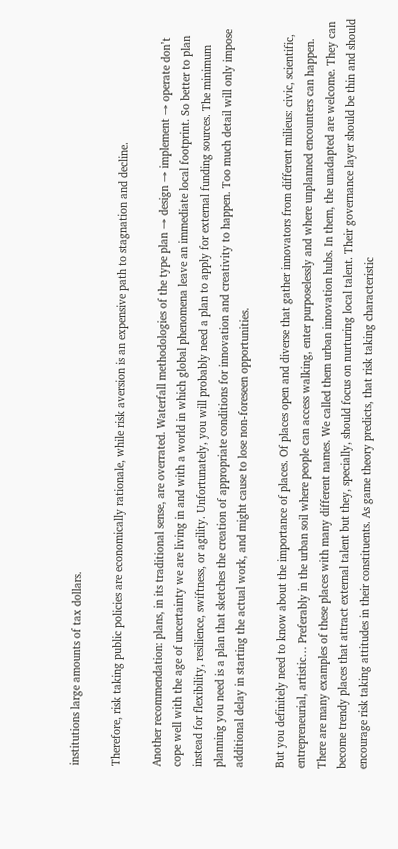institutions large amounts of tax dollars.

Therefore, risk taking public policies are economically rationale, while risk aversion is an expensive path to stagnation and decline.

Another recommendation: plans, in its traditional sense, are overrated. Waterfall methodologies of the type plan → design → implement → operate don’t cope well with the age of uncertainty we are living in and with a world in which global phenomena leave an immediate local footprint. So better to plan instead for flexibility, resilience, swiftness, or agility. Unfortunately, you will probably need a plan to apply for external funding sources. The minimum planning you need is a plan that sketches the creation of appropriate conditions for innovation and creativity to happen. Too much detail will only impose additional delay in starting the actual work, and might cause to lose non-foreseen opportunities.

But you definitely need to know about the importance of places. Of places open and diverse that gather innovators from different milieus: civic, scientific, entrepreneurial, artistic… Preferably in the urban soil where people can access walking, enter purposelessly and where unplanned encounters can happen. There are many examples of these places with many different names. We called them urban innovation hubs. In them, the unadapted are welcome. They can become trendy places that attract external talent but they, specially, should focus on nurturing local talent. Their governance layer should be thin and should encourage risk taking attitudes in their constituents. As game theory predicts, that risk taking characteristic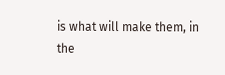is what will make them, in the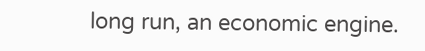long run, an economic engine.